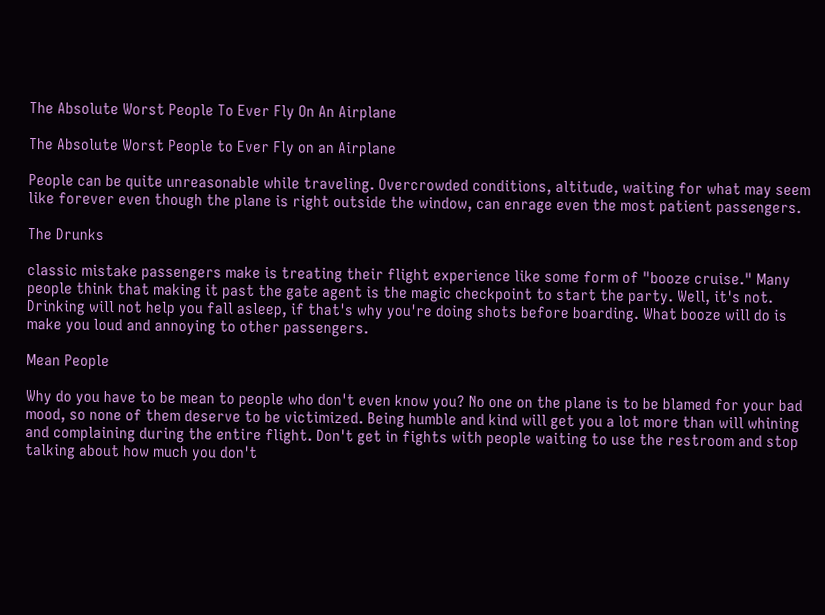The Absolute Worst People To Ever Fly On An Airplane

The Absolute Worst People to Ever Fly on an Airplane

People can be quite unreasonable while traveling. Overcrowded conditions, altitude, waiting for what may seem like forever even though the plane is right outside the window, can enrage even the most patient passengers.

The Drunks

classic mistake passengers make is treating their flight experience like some form of "booze cruise." Many people think that making it past the gate agent is the magic checkpoint to start the party. Well, it's not. Drinking will not help you fall asleep, if that's why you're doing shots before boarding. What booze will do is make you loud and annoying to other passengers.

Mean People

Why do you have to be mean to people who don't even know you? No one on the plane is to be blamed for your bad mood, so none of them deserve to be victimized. Being humble and kind will get you a lot more than will whining and complaining during the entire flight. Don't get in fights with people waiting to use the restroom and stop talking about how much you don't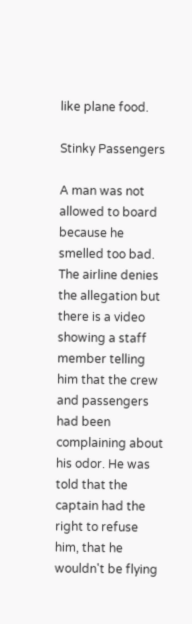like plane food.

Stinky Passengers

A man was not allowed to board because he smelled too bad. The airline denies the allegation but there is a video showing a staff member telling him that the crew and passengers had been complaining about his odor. He was told that the captain had the right to refuse him, that he wouldn't be flying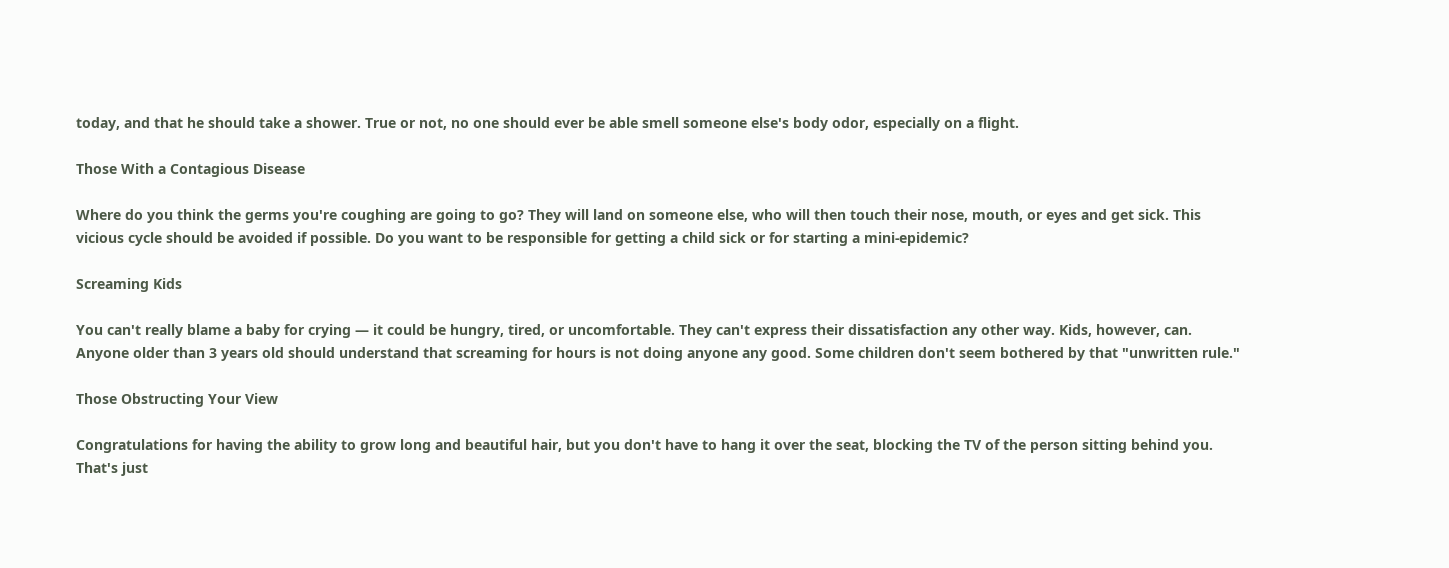today, and that he should take a shower. True or not, no one should ever be able smell someone else's body odor, especially on a flight.

Those With a Contagious Disease

Where do you think the germs you're coughing are going to go? They will land on someone else, who will then touch their nose, mouth, or eyes and get sick. This vicious cycle should be avoided if possible. Do you want to be responsible for getting a child sick or for starting a mini-epidemic?

Screaming Kids

You can't really blame a baby for crying — it could be hungry, tired, or uncomfortable. They can't express their dissatisfaction any other way. Kids, however, can. Anyone older than 3 years old should understand that screaming for hours is not doing anyone any good. Some children don't seem bothered by that "unwritten rule."

Those Obstructing Your View

Congratulations for having the ability to grow long and beautiful hair, but you don't have to hang it over the seat, blocking the TV of the person sitting behind you. That's just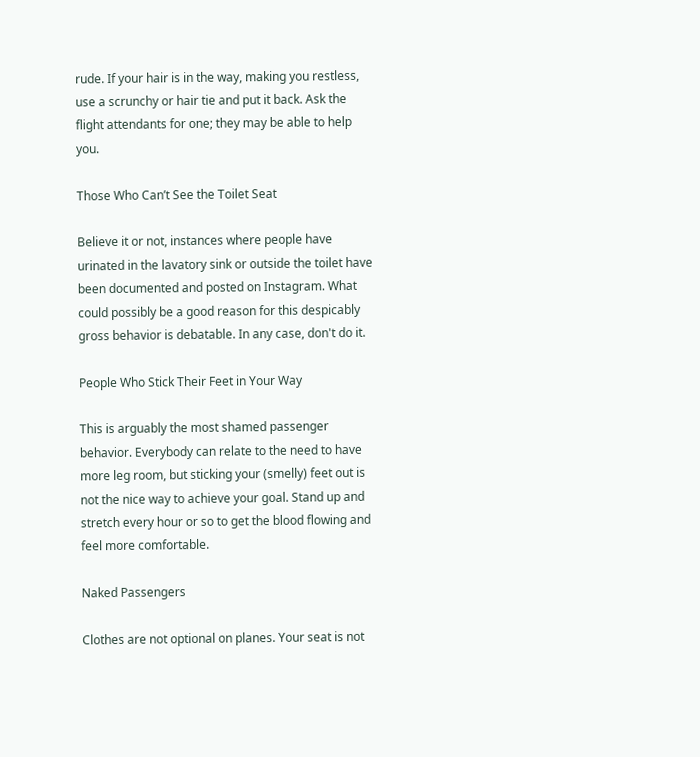rude. If your hair is in the way, making you restless, use a scrunchy or hair tie and put it back. Ask the flight attendants for one; they may be able to help you.

Those Who Can’t See the Toilet Seat

Believe it or not, instances where people have urinated in the lavatory sink or outside the toilet have been documented and posted on Instagram. What could possibly be a good reason for this despicably gross behavior is debatable. In any case, don't do it.

People Who Stick Their Feet in Your Way

This is arguably the most shamed passenger behavior. Everybody can relate to the need to have more leg room, but sticking your (smelly) feet out is not the nice way to achieve your goal. Stand up and stretch every hour or so to get the blood flowing and feel more comfortable.

Naked Passengers

Clothes are not optional on planes. Your seat is not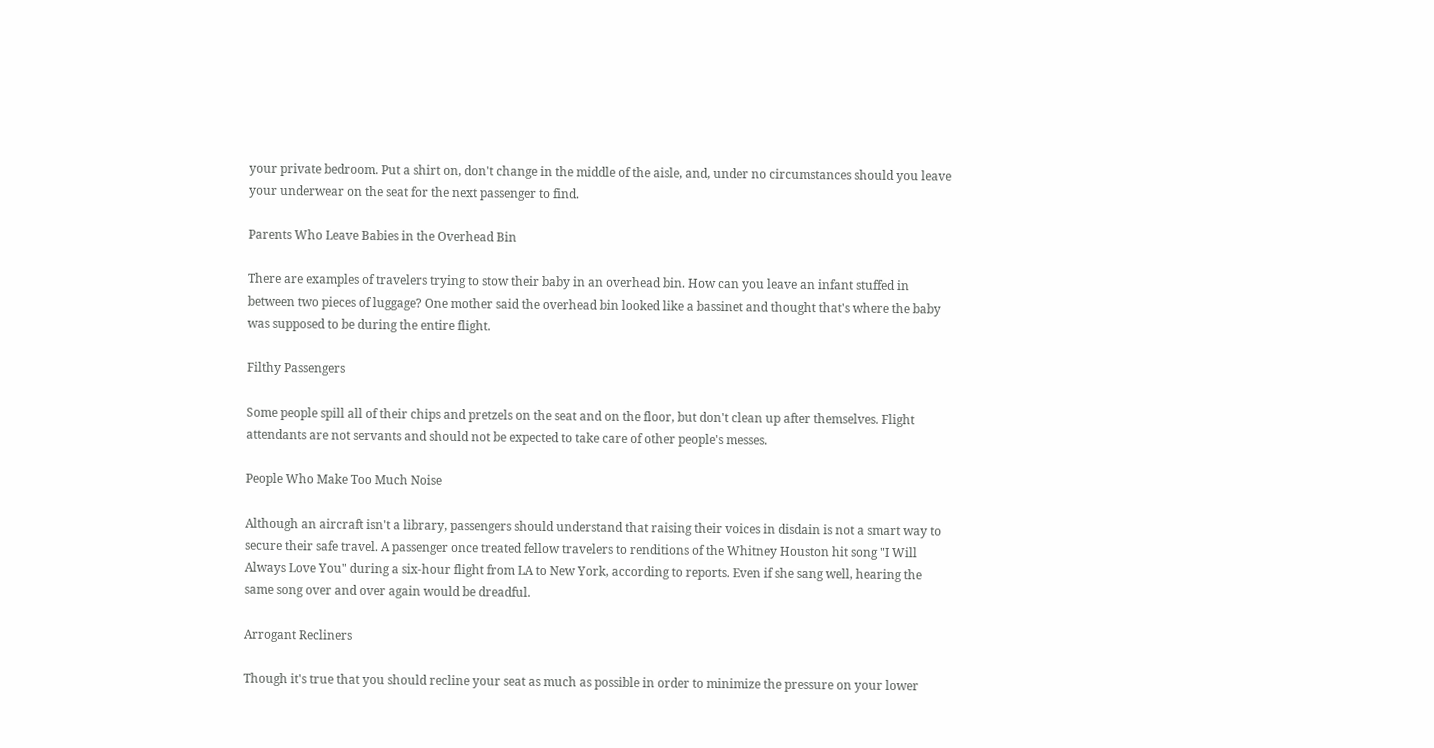your private bedroom. Put a shirt on, don't change in the middle of the aisle, and, under no circumstances should you leave your underwear on the seat for the next passenger to find.

Parents Who Leave Babies in the Overhead Bin

There are examples of travelers trying to stow their baby in an overhead bin. How can you leave an infant stuffed in between two pieces of luggage? One mother said the overhead bin looked like a bassinet and thought that's where the baby was supposed to be during the entire flight.

Filthy Passengers

Some people spill all of their chips and pretzels on the seat and on the floor, but don't clean up after themselves. Flight attendants are not servants and should not be expected to take care of other people's messes.

People Who Make Too Much Noise

Although an aircraft isn't a library, passengers should understand that raising their voices in disdain is not a smart way to secure their safe travel. A passenger once treated fellow travelers to renditions of the Whitney Houston hit song "I Will Always Love You" during a six-hour flight from LA to New York, according to reports. Even if she sang well, hearing the same song over and over again would be dreadful.

Arrogant Recliners

Though it's true that you should recline your seat as much as possible in order to minimize the pressure on your lower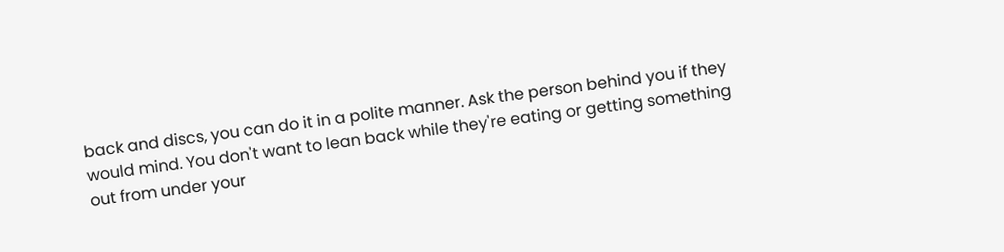back and discs, you can do it in a polite manner. Ask the person behind you if they would mind. You don't want to lean back while they're eating or getting something out from under your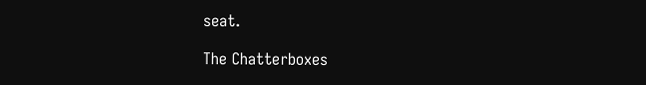seat.

The Chatterboxes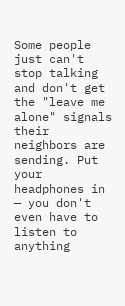Some people just can't stop talking and don't get the "leave me alone" signals their neighbors are sending. Put your headphones in — you don't even have to listen to anything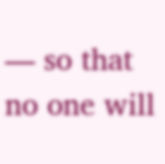— so that no one will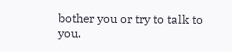bother you or try to talk to you.